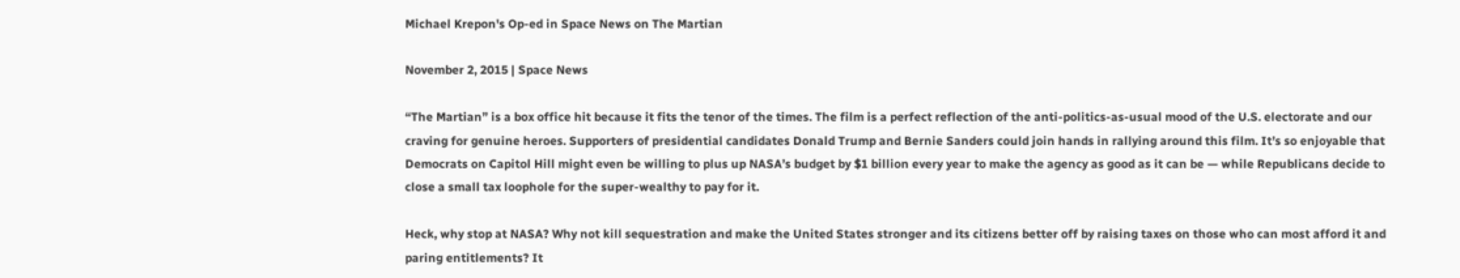Michael Krepon's Op-ed in Space News on The Martian

November 2, 2015 | Space News

“The Martian” is a box office hit because it fits the tenor of the times. The film is a perfect reflection of the anti-politics-as-usual mood of the U.S. electorate and our craving for genuine heroes. Supporters of presidential candidates Donald Trump and Bernie Sanders could join hands in rallying around this film. It’s so enjoyable that Democrats on Capitol Hill might even be willing to plus up NASA’s budget by $1 billion every year to make the agency as good as it can be — while Republicans decide to close a small tax loophole for the super-wealthy to pay for it.

Heck, why stop at NASA? Why not kill sequestration and make the United States stronger and its citizens better off by raising taxes on those who can most afford it and paring entitlements? It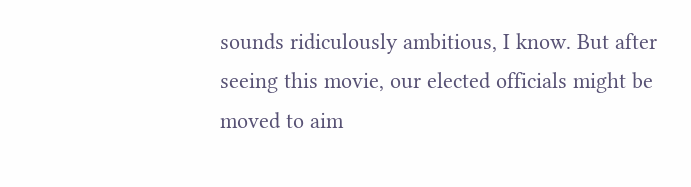sounds ridiculously ambitious, I know. But after seeing this movie, our elected officials might be moved to aim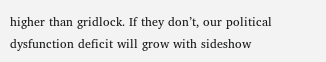higher than gridlock. If they don’t, our political dysfunction deficit will grow with sideshow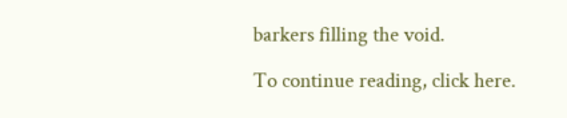barkers filling the void.

To continue reading, click here.